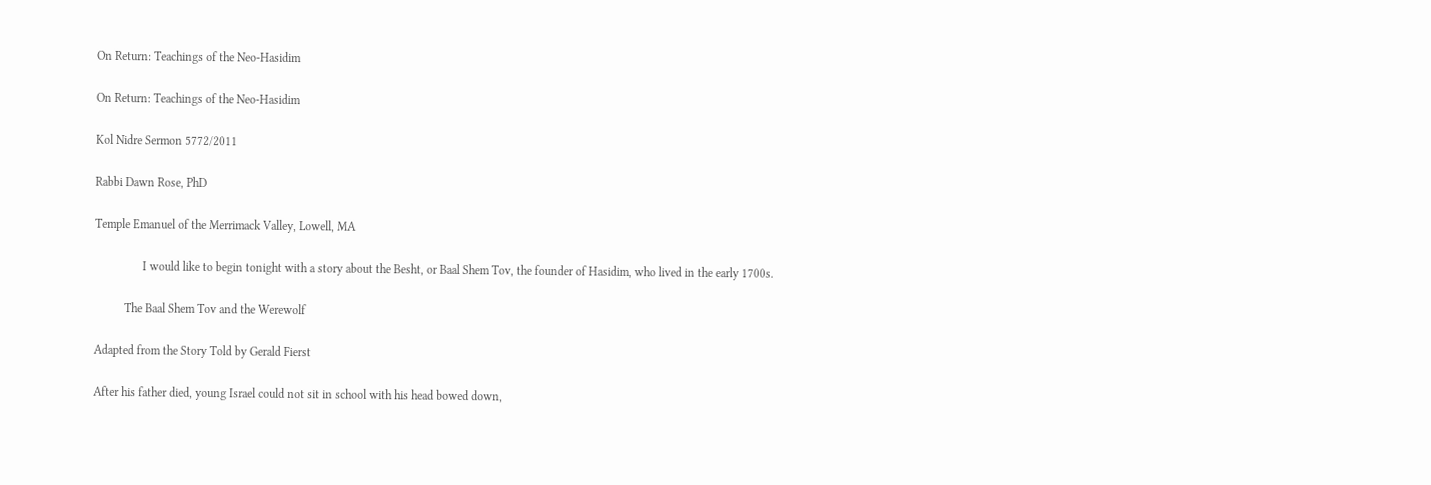On Return: Teachings of the Neo-Hasidim

On Return: Teachings of the Neo-Hasidim

Kol Nidre Sermon 5772/2011

Rabbi Dawn Rose, PhD

Temple Emanuel of the Merrimack Valley, Lowell, MA

                I would like to begin tonight with a story about the Besht, or Baal Shem Tov, the founder of Hasidim, who lived in the early 1700s.

          The Baal Shem Tov and the Werewolf

Adapted from the Story Told by Gerald Fierst

After his father died, young Israel could not sit in school with his head bowed down,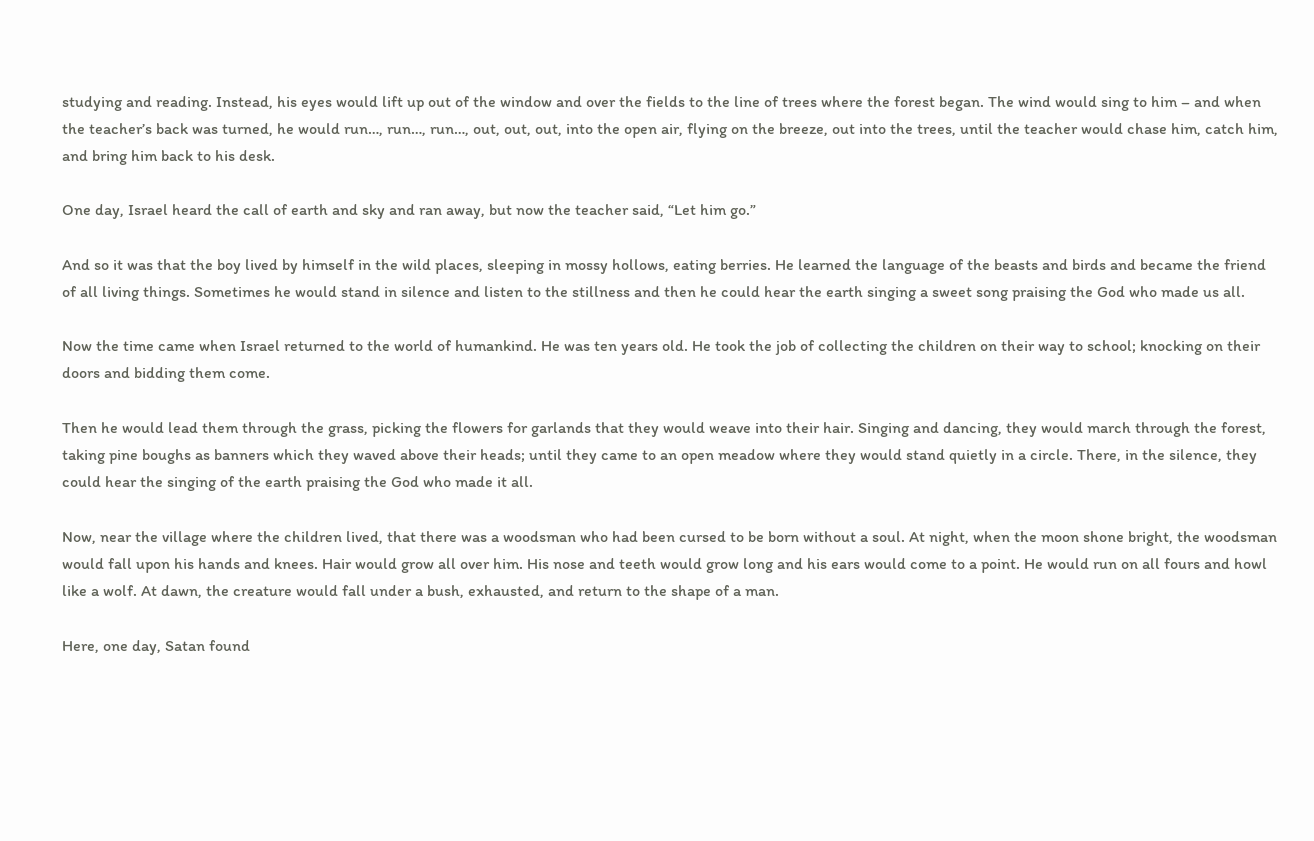studying and reading. Instead, his eyes would lift up out of the window and over the fields to the line of trees where the forest began. The wind would sing to him – and when the teacher’s back was turned, he would run…, run…, run…, out, out, out, into the open air, flying on the breeze, out into the trees, until the teacher would chase him, catch him, and bring him back to his desk.

One day, Israel heard the call of earth and sky and ran away, but now the teacher said, “Let him go.”

And so it was that the boy lived by himself in the wild places, sleeping in mossy hollows, eating berries. He learned the language of the beasts and birds and became the friend of all living things. Sometimes he would stand in silence and listen to the stillness and then he could hear the earth singing a sweet song praising the God who made us all.

Now the time came when Israel returned to the world of humankind. He was ten years old. He took the job of collecting the children on their way to school; knocking on their doors and bidding them come.

Then he would lead them through the grass, picking the flowers for garlands that they would weave into their hair. Singing and dancing, they would march through the forest, taking pine boughs as banners which they waved above their heads; until they came to an open meadow where they would stand quietly in a circle. There, in the silence, they could hear the singing of the earth praising the God who made it all.

Now, near the village where the children lived, that there was a woodsman who had been cursed to be born without a soul. At night, when the moon shone bright, the woodsman would fall upon his hands and knees. Hair would grow all over him. His nose and teeth would grow long and his ears would come to a point. He would run on all fours and howl like a wolf. At dawn, the creature would fall under a bush, exhausted, and return to the shape of a man.

Here, one day, Satan found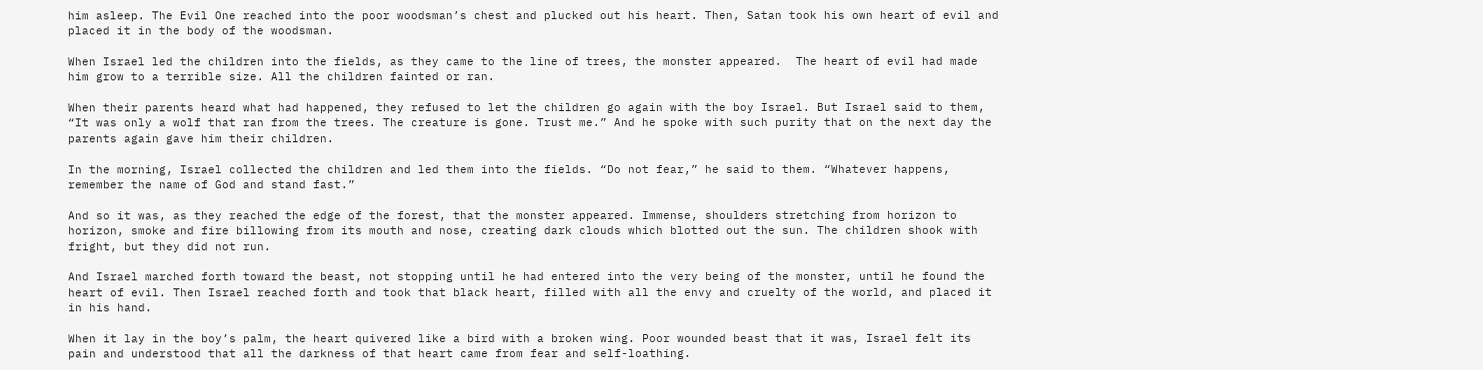him asleep. The Evil One reached into the poor woodsman’s chest and plucked out his heart. Then, Satan took his own heart of evil and placed it in the body of the woodsman.

When Israel led the children into the fields, as they came to the line of trees, the monster appeared.  The heart of evil had made him grow to a terrible size. All the children fainted or ran.

When their parents heard what had happened, they refused to let the children go again with the boy Israel. But Israel said to them, “It was only a wolf that ran from the trees. The creature is gone. Trust me.” And he spoke with such purity that on the next day the parents again gave him their children.

In the morning, Israel collected the children and led them into the fields. “Do not fear,” he said to them. “Whatever happens, remember the name of God and stand fast.”

And so it was, as they reached the edge of the forest, that the monster appeared. Immense, shoulders stretching from horizon to horizon, smoke and fire billowing from its mouth and nose, creating dark clouds which blotted out the sun. The children shook with fright, but they did not run.

And Israel marched forth toward the beast, not stopping until he had entered into the very being of the monster, until he found the heart of evil. Then Israel reached forth and took that black heart, filled with all the envy and cruelty of the world, and placed it in his hand.

When it lay in the boy’s palm, the heart quivered like a bird with a broken wing. Poor wounded beast that it was, Israel felt its pain and understood that all the darkness of that heart came from fear and self-loathing.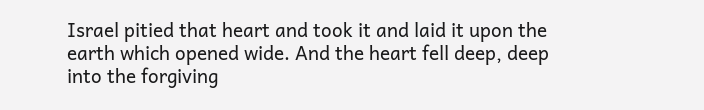Israel pitied that heart and took it and laid it upon the earth which opened wide. And the heart fell deep, deep into the forgiving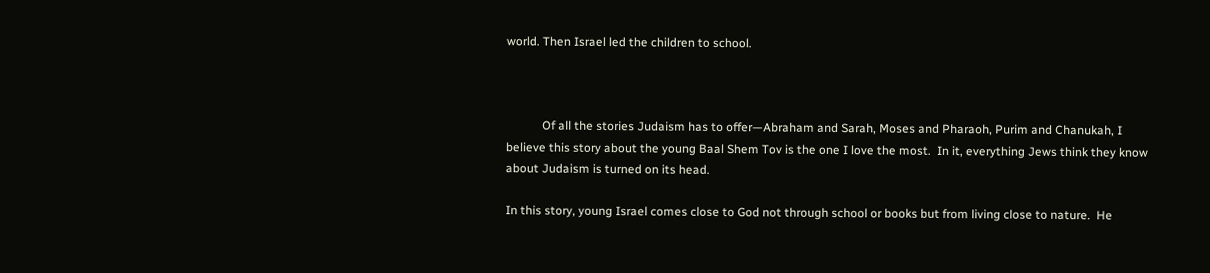world. Then Israel led the children to school.



            Of all the stories Judaism has to offer—Abraham and Sarah, Moses and Pharaoh, Purim and Chanukah, I believe this story about the young Baal Shem Tov is the one I love the most.  In it, everything Jews think they know about Judaism is turned on its head.

In this story, young Israel comes close to God not through school or books but from living close to nature.  He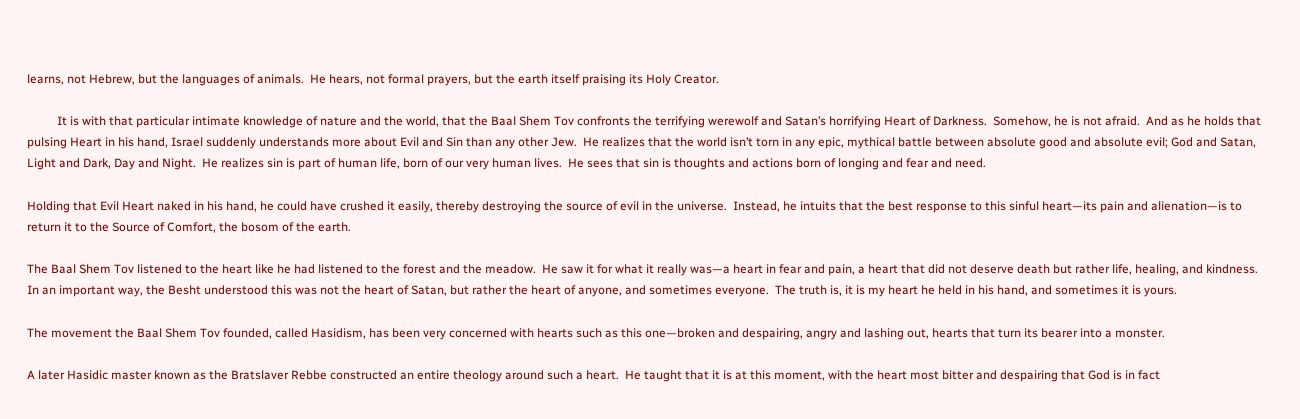learns, not Hebrew, but the languages of animals.  He hears, not formal prayers, but the earth itself praising its Holy Creator.

          It is with that particular intimate knowledge of nature and the world, that the Baal Shem Tov confronts the terrifying werewolf and Satan’s horrifying Heart of Darkness.  Somehow, he is not afraid.  And as he holds that pulsing Heart in his hand, Israel suddenly understands more about Evil and Sin than any other Jew.  He realizes that the world isn’t torn in any epic, mythical battle between absolute good and absolute evil; God and Satan, Light and Dark, Day and Night.  He realizes sin is part of human life, born of our very human lives.  He sees that sin is thoughts and actions born of longing and fear and need.

Holding that Evil Heart naked in his hand, he could have crushed it easily, thereby destroying the source of evil in the universe.  Instead, he intuits that the best response to this sinful heart—its pain and alienation—is to return it to the Source of Comfort, the bosom of the earth.

The Baal Shem Tov listened to the heart like he had listened to the forest and the meadow.  He saw it for what it really was—a heart in fear and pain, a heart that did not deserve death but rather life, healing, and kindness.  In an important way, the Besht understood this was not the heart of Satan, but rather the heart of anyone, and sometimes everyone.  The truth is, it is my heart he held in his hand, and sometimes it is yours.

The movement the Baal Shem Tov founded, called Hasidism, has been very concerned with hearts such as this one—broken and despairing, angry and lashing out, hearts that turn its bearer into a monster.

A later Hasidic master known as the Bratslaver Rebbe constructed an entire theology around such a heart.  He taught that it is at this moment, with the heart most bitter and despairing that God is in fact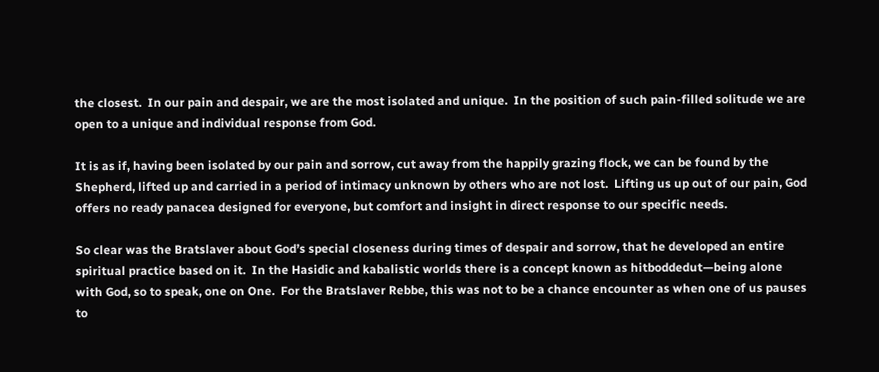the closest.  In our pain and despair, we are the most isolated and unique.  In the position of such pain-filled solitude we are open to a unique and individual response from God.

It is as if, having been isolated by our pain and sorrow, cut away from the happily grazing flock, we can be found by the Shepherd, lifted up and carried in a period of intimacy unknown by others who are not lost.  Lifting us up out of our pain, God offers no ready panacea designed for everyone, but comfort and insight in direct response to our specific needs.

So clear was the Bratslaver about God’s special closeness during times of despair and sorrow, that he developed an entire spiritual practice based on it.  In the Hasidic and kabalistic worlds there is a concept known as hitboddedut—being alone with God, so to speak, one on One.  For the Bratslaver Rebbe, this was not to be a chance encounter as when one of us pauses to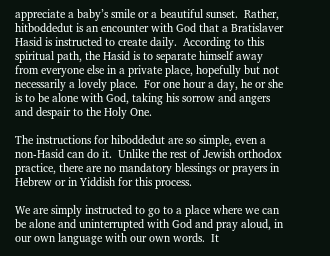appreciate a baby’s smile or a beautiful sunset.  Rather, hitboddedut is an encounter with God that a Bratislaver Hasid is instructed to create daily.  According to this spiritual path, the Hasid is to separate himself away from everyone else in a private place, hopefully but not necessarily a lovely place.  For one hour a day, he or she is to be alone with God, taking his sorrow and angers and despair to the Holy One.

The instructions for hiboddedut are so simple, even a non-Hasid can do it.  Unlike the rest of Jewish orthodox practice, there are no mandatory blessings or prayers in Hebrew or in Yiddish for this process.

We are simply instructed to go to a place where we can be alone and uninterrupted with God and pray aloud, in our own language with our own words.  It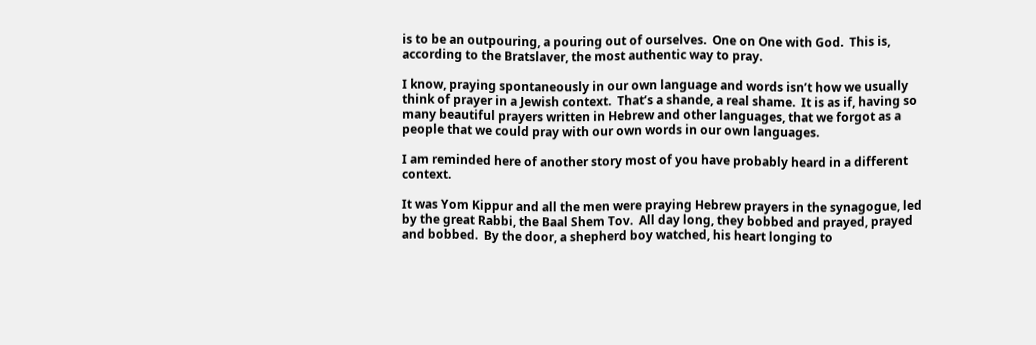is to be an outpouring, a pouring out of ourselves.  One on One with God.  This is, according to the Bratslaver, the most authentic way to pray.

I know, praying spontaneously in our own language and words isn’t how we usually think of prayer in a Jewish context.  That’s a shande, a real shame.  It is as if, having so many beautiful prayers written in Hebrew and other languages, that we forgot as a people that we could pray with our own words in our own languages.

I am reminded here of another story most of you have probably heard in a different context.

It was Yom Kippur and all the men were praying Hebrew prayers in the synagogue, led by the great Rabbi, the Baal Shem Tov.  All day long, they bobbed and prayed, prayed and bobbed.  By the door, a shepherd boy watched, his heart longing to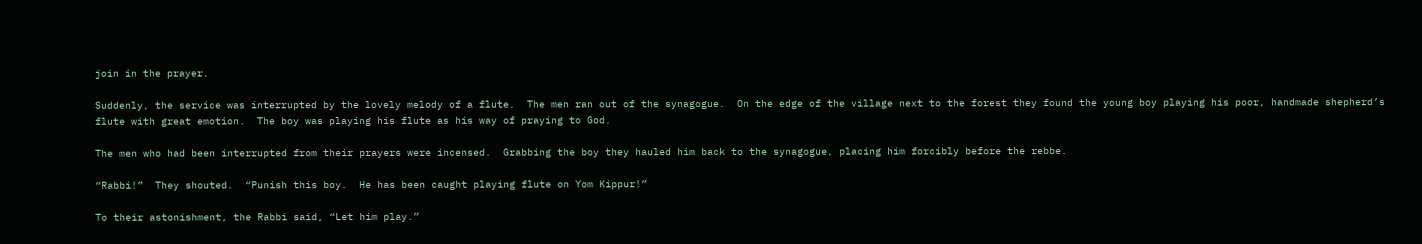join in the prayer.

Suddenly, the service was interrupted by the lovely melody of a flute.  The men ran out of the synagogue.  On the edge of the village next to the forest they found the young boy playing his poor, handmade shepherd’s flute with great emotion.  The boy was playing his flute as his way of praying to God.

The men who had been interrupted from their prayers were incensed.  Grabbing the boy they hauled him back to the synagogue, placing him forcibly before the rebbe.

“Rabbi!”  They shouted.  “Punish this boy.  He has been caught playing flute on Yom Kippur!”

To their astonishment, the Rabbi said, “Let him play.”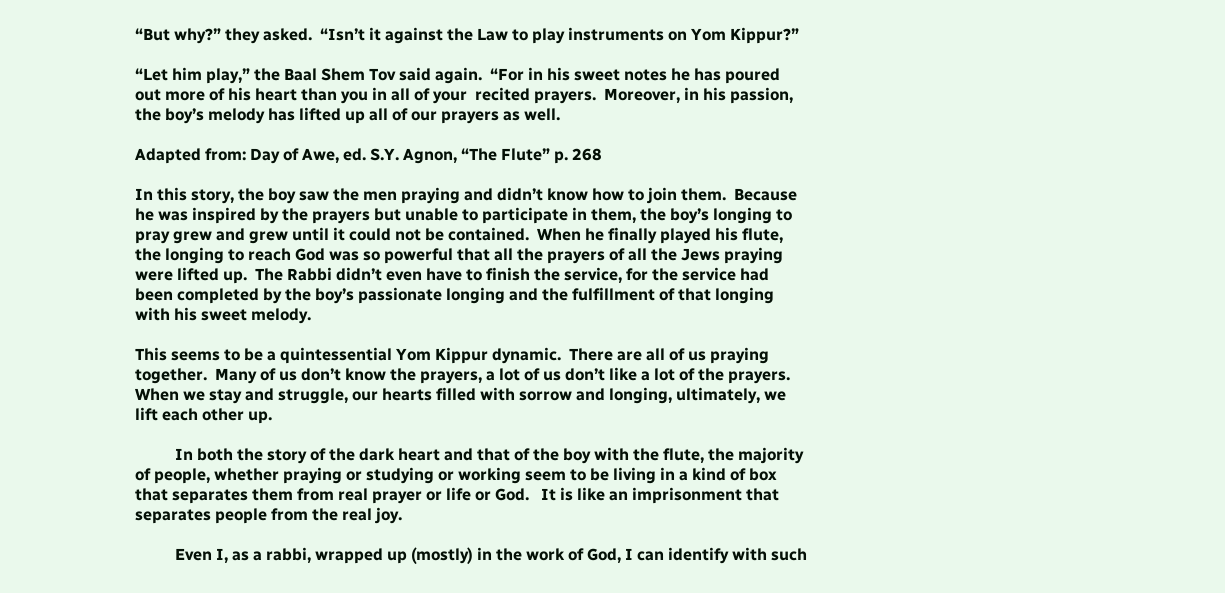“But why?” they asked.  “Isn’t it against the Law to play instruments on Yom Kippur?”

“Let him play,” the Baal Shem Tov said again.  “For in his sweet notes he has poured out more of his heart than you in all of your  recited prayers.  Moreover, in his passion, the boy’s melody has lifted up all of our prayers as well.

Adapted from: Day of Awe, ed. S.Y. Agnon, “The Flute” p. 268

In this story, the boy saw the men praying and didn’t know how to join them.  Because he was inspired by the prayers but unable to participate in them, the boy’s longing to pray grew and grew until it could not be contained.  When he finally played his flute, the longing to reach God was so powerful that all the prayers of all the Jews praying were lifted up.  The Rabbi didn’t even have to finish the service, for the service had been completed by the boy’s passionate longing and the fulfillment of that longing with his sweet melody.

This seems to be a quintessential Yom Kippur dynamic.  There are all of us praying together.  Many of us don’t know the prayers, a lot of us don’t like a lot of the prayers.  When we stay and struggle, our hearts filled with sorrow and longing, ultimately, we lift each other up.

          In both the story of the dark heart and that of the boy with the flute, the majority of people, whether praying or studying or working seem to be living in a kind of box that separates them from real prayer or life or God.   It is like an imprisonment that separates people from the real joy.

          Even I, as a rabbi, wrapped up (mostly) in the work of God, I can identify with such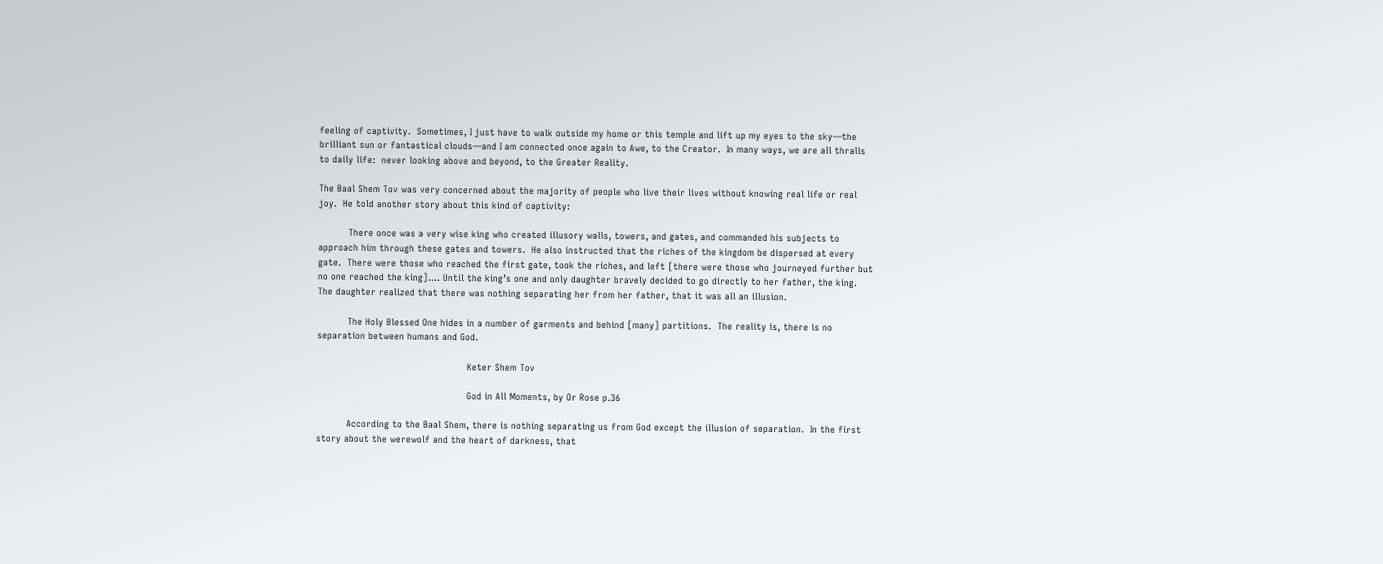feeling of captivity.  Sometimes, I just have to walk outside my home or this temple and lift up my eyes to the sky—the brilliant sun or fantastical clouds—and I am connected once again to Awe, to the Creator.  In many ways, we are all thralls to daily life:  never looking above and beyond, to the Greater Reality.

The Baal Shem Tov was very concerned about the majority of people who live their lives without knowing real life or real joy.  He told another story about this kind of captivity:

          There once was a very wise king who created illusory walls, towers, and gates, and commanded his subjects to approach him through these gates and towers.  He also instructed that the riches of the kingdom be dispersed at every gate.  There were those who reached the first gate, took the riches, and left [there were those who journeyed further but no one reached the king]…. Until the king’s one and only daughter bravely decided to go directly to her father, the king.  The daughter realized that there was nothing separating her from her father, that it was all an illusion.

          The Holy Blessed One hides in a number of garments and behind [many] partitions.  The reality is, there is no separation between humans and God.

                                                  Keter Shem Tov

                                                  God in All Moments, by Or Rose p.36

          According to the Baal Shem, there is nothing separating us from God except the illusion of separation.  In the first story about the werewolf and the heart of darkness, that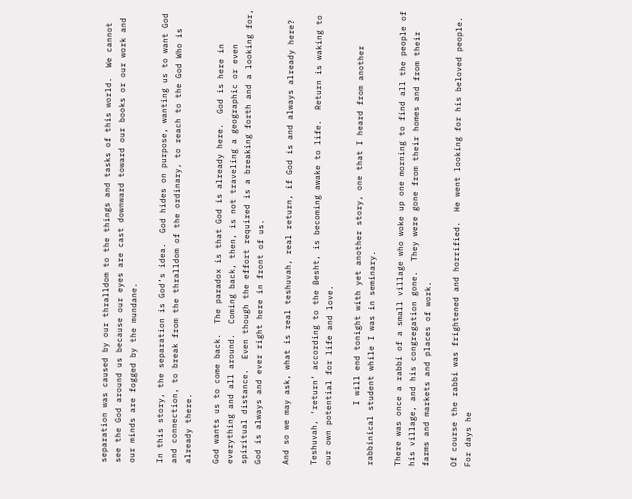separation was caused by our thralldom to the things and tasks of this world.  We cannot see the God around us because our eyes are cast downward toward our books or our work and our minds are fogged by the mundane.

In this story, the separation is God’s idea.  God hides on purpose, wanting us to want God and connection, to break from the thralldom of the ordinary, to reach to the God Who is already there.

God wants us to come back.  The paradox is that God is already here.  God is here in everything and all around.  Coming back, then, is not traveling a geographic or even spiritual distance.  Even though the effort required is a breaking forth and a looking for, God is always and ever right here in front of us.

And so we may ask, what is real teshuvah, real return, if God is and always already here?

Teshuvah, ‘return’ according to the Besht, is becoming awake to life.  Return is waking to our own potential for life and love.

            I will end tonight with yet another story, one that I heard from another rabbinical student while I was in seminary.

There was once a rabbi of a small village who woke up one morning to find all the people of his village, and his congregation gone.  They were gone from their homes and from their farms and markets and places of work.

Of course the rabbi was frightened and horrified.  He went looking for his beloved people.  For days he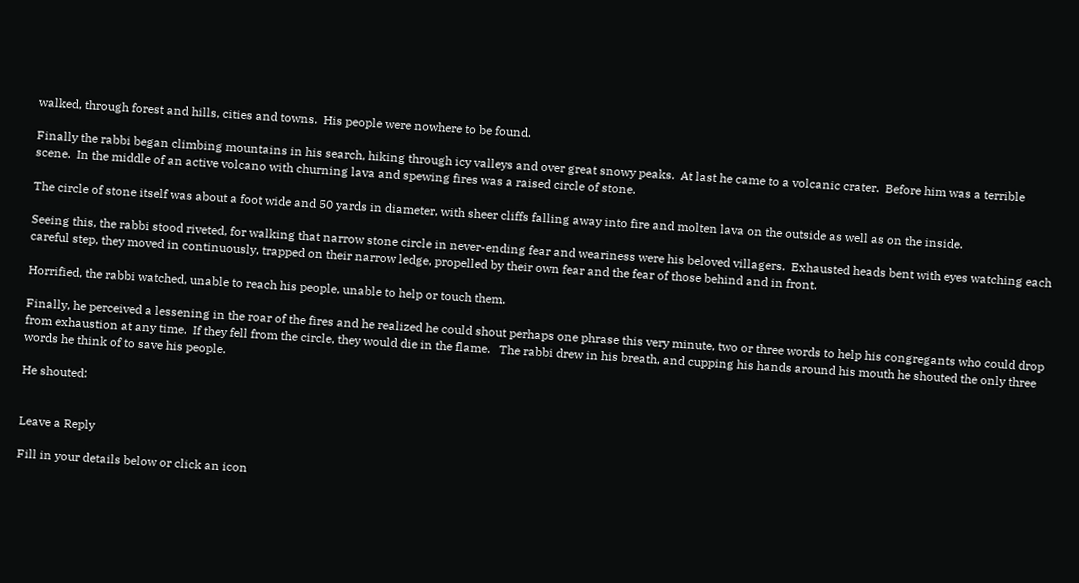walked, through forest and hills, cities and towns.  His people were nowhere to be found.

Finally the rabbi began climbing mountains in his search, hiking through icy valleys and over great snowy peaks.  At last he came to a volcanic crater.  Before him was a terrible scene.  In the middle of an active volcano with churning lava and spewing fires was a raised circle of stone.

The circle of stone itself was about a foot wide and 50 yards in diameter, with sheer cliffs falling away into fire and molten lava on the outside as well as on the inside.

Seeing this, the rabbi stood riveted, for walking that narrow stone circle in never-ending fear and weariness were his beloved villagers.  Exhausted heads bent with eyes watching each careful step, they moved in continuously, trapped on their narrow ledge, propelled by their own fear and the fear of those behind and in front.

Horrified, the rabbi watched, unable to reach his people, unable to help or touch them.

Finally, he perceived a lessening in the roar of the fires and he realized he could shout perhaps one phrase this very minute, two or three words to help his congregants who could drop from exhaustion at any time.  If they fell from the circle, they would die in the flame.   The rabbi drew in his breath, and cupping his hands around his mouth he shouted the only three words he think of to save his people.

He shouted:


Leave a Reply

Fill in your details below or click an icon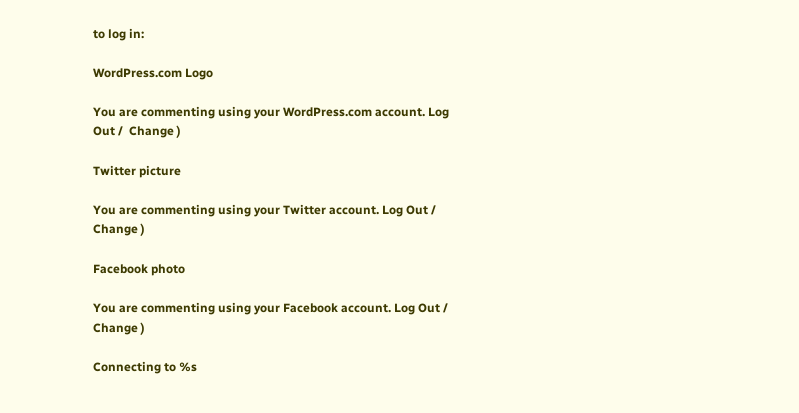to log in:

WordPress.com Logo

You are commenting using your WordPress.com account. Log Out /  Change )

Twitter picture

You are commenting using your Twitter account. Log Out /  Change )

Facebook photo

You are commenting using your Facebook account. Log Out /  Change )

Connecting to %s